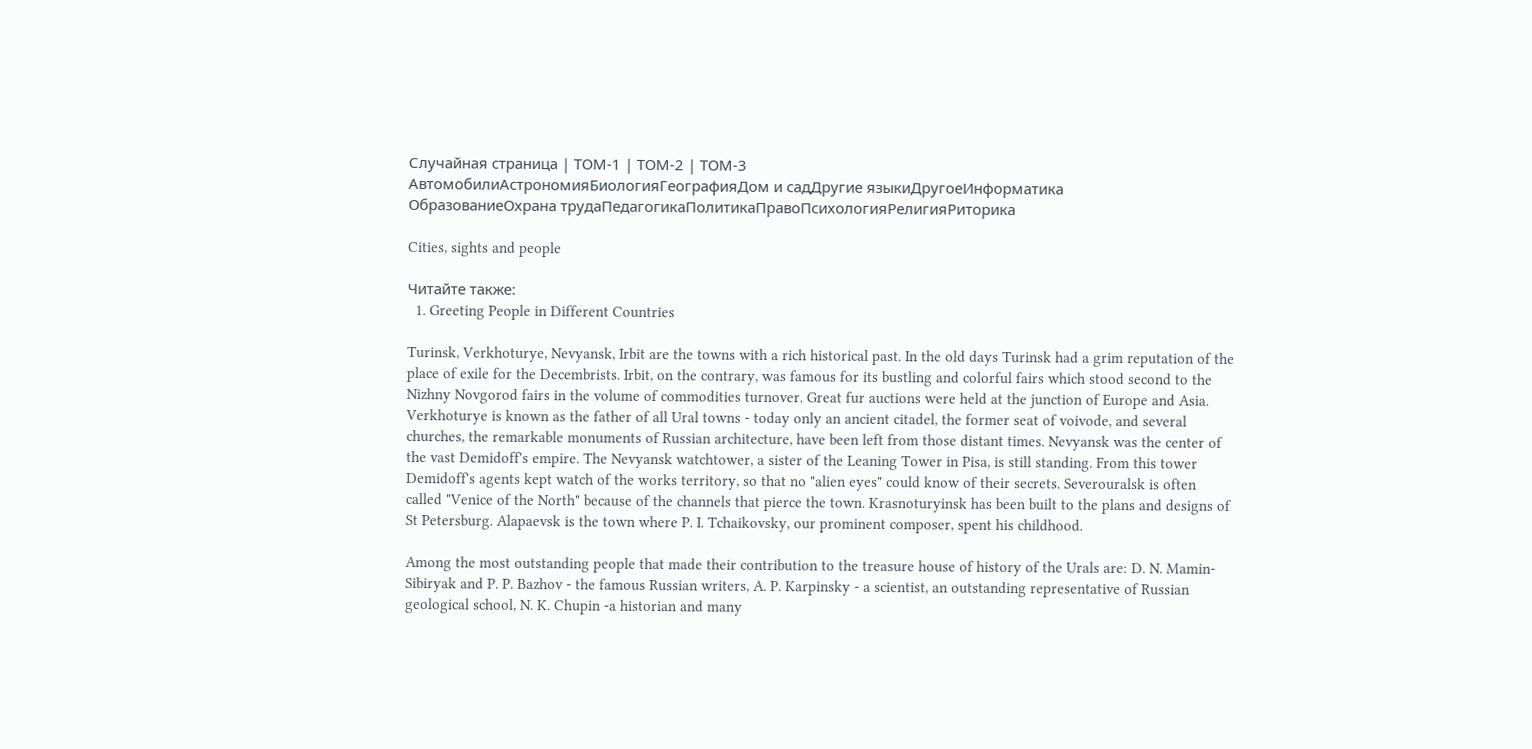Случайная страница | ТОМ-1 | ТОМ-2 | ТОМ-3
АвтомобилиАстрономияБиологияГеографияДом и садДругие языкиДругоеИнформатика
ОбразованиеОхрана трудаПедагогикаПолитикаПравоПсихологияРелигияРиторика

Cities, sights and people

Читайте также:
  1. Greeting People in Different Countries

Turinsk, Verkhoturye, Nevyansk, Irbit are the towns with a rich historical past. In the old days Turinsk had a grim reputation of the place of exile for the Decembrists. Irbit, on the contrary, was famous for its bustling and colorful fairs which stood second to the Nizhny Novgorod fairs in the volume of commodities turnover. Great fur auctions were held at the junction of Europe and Asia. Verkhoturye is known as the father of all Ural towns - today only an ancient citadel, the former seat of voivode, and several churches, the remarkable monuments of Russian architecture, have been left from those distant times. Nevyansk was the center of the vast Demidoff's empire. The Nevyansk watchtower, a sister of the Leaning Tower in Pisa, is still standing. From this tower Demidoff's agents kept watch of the works territory, so that no "alien eyes" could know of their secrets. Severouralsk is often called "Venice of the North" because of the channels that pierce the town. Krasnoturyinsk has been built to the plans and designs of St Petersburg. Alapaevsk is the town where P. I. Tchaikovsky, our prominent composer, spent his childhood.

Among the most outstanding people that made their contribution to the treasure house of history of the Urals are: D. N. Mamin-Sibiryak and P. P. Bazhov - the famous Russian writers, A. P. Karpinsky - a scientist, an outstanding representative of Russian geological school, N. K. Chupin -a historian and many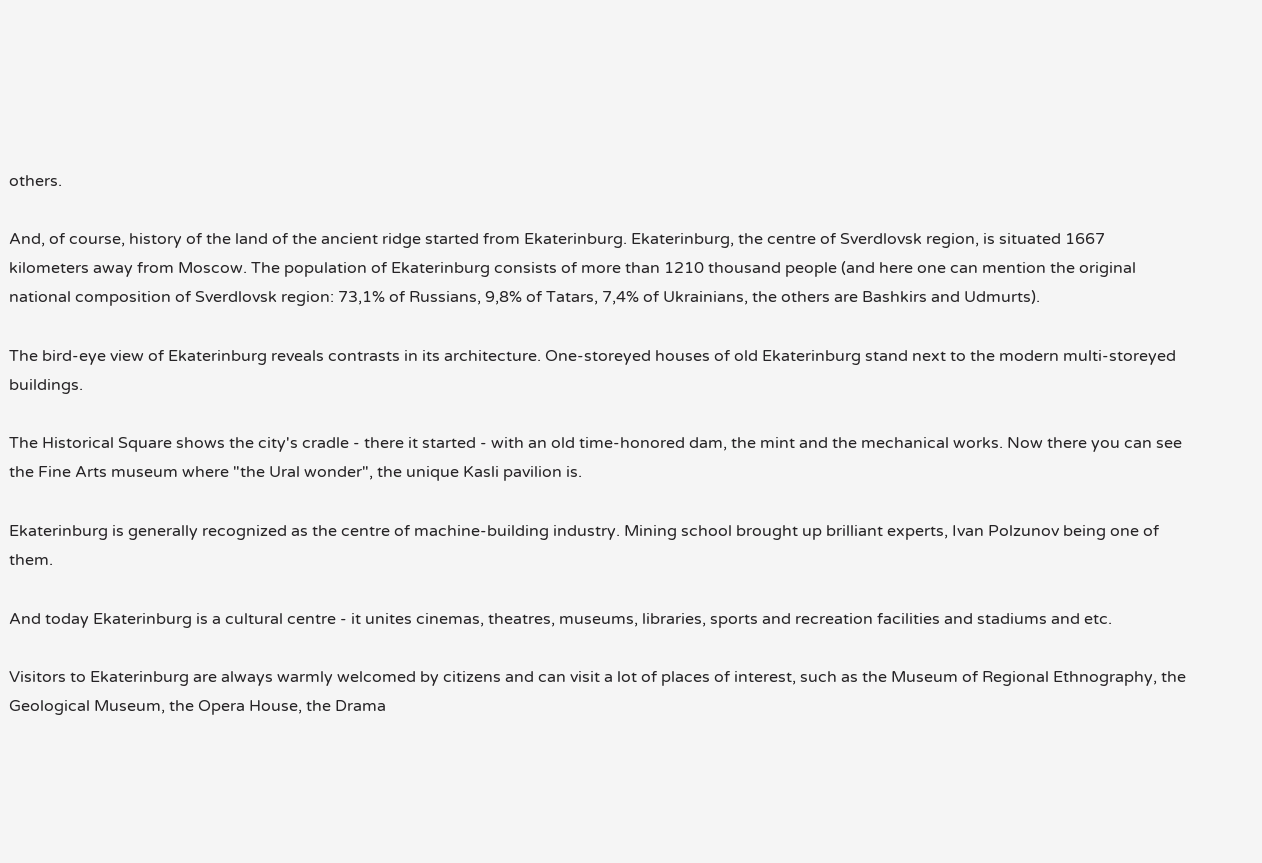others.

And, of course, history of the land of the ancient ridge started from Ekaterinburg. Ekaterinburg, the centre of Sverdlovsk region, is situated 1667 kilometers away from Moscow. The population of Ekaterinburg consists of more than 1210 thousand people (and here one can mention the original national composition of Sverdlovsk region: 73,1% of Russians, 9,8% of Tatars, 7,4% of Ukrainians, the others are Bashkirs and Udmurts).

The bird-eye view of Ekaterinburg reveals contrasts in its architecture. One-storeyed houses of old Ekaterinburg stand next to the modern multi-storeyed buildings.

The Historical Square shows the city's cradle - there it started - with an old time-honored dam, the mint and the mechanical works. Now there you can see the Fine Arts museum where "the Ural wonder", the unique Kasli pavilion is.

Ekaterinburg is generally recognized as the centre of machine-building industry. Mining school brought up brilliant experts, Ivan Polzunov being one of them.

And today Ekaterinburg is a cultural centre - it unites cinemas, theatres, museums, libraries, sports and recreation facilities and stadiums and etc.

Visitors to Ekaterinburg are always warmly welcomed by citizens and can visit a lot of places of interest, such as the Museum of Regional Ethnography, the Geological Museum, the Opera House, the Drama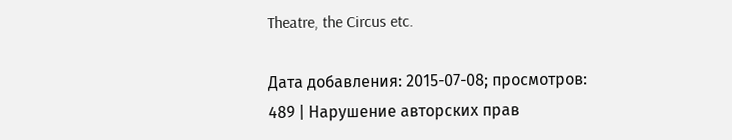Theatre, the Circus etc.

Дата добавления: 2015-07-08; просмотров: 489 | Нарушение авторских прав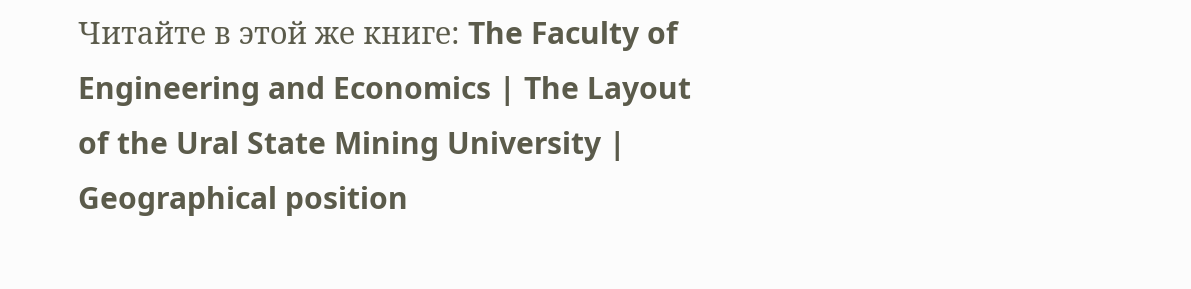Читайте в этой же книге: The Faculty of Engineering and Economics | The Layout of the Ural State Mining University | Geographical position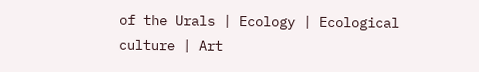of the Urals | Ecology | Ecological culture | Art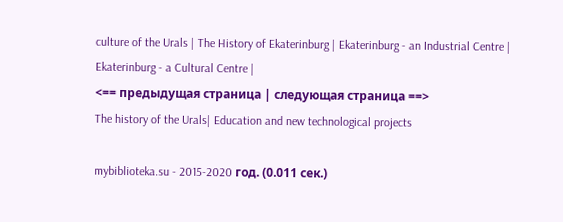culture of the Urals | The History of Ekaterinburg | Ekaterinburg - an Industrial Centre | Ekaterinburg - a Cultural Centre |
<== предыдущая страница | следующая страница ==>
The history of the Urals| Education and new technological projects

mybiblioteka.su - 2015-2020 год. (0.011 сек.)